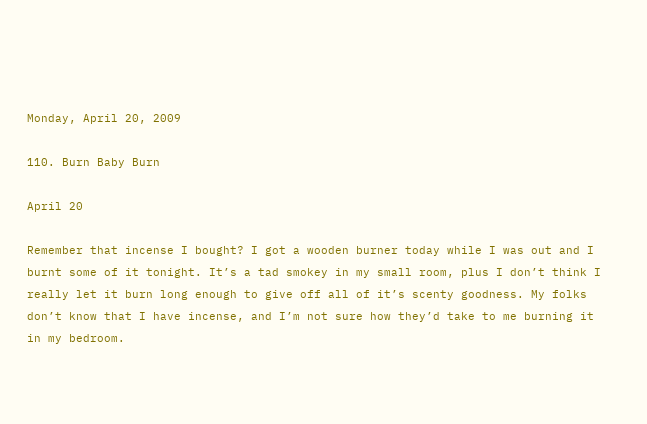Monday, April 20, 2009

110. Burn Baby Burn

April 20

Remember that incense I bought? I got a wooden burner today while I was out and I burnt some of it tonight. It’s a tad smokey in my small room, plus I don’t think I really let it burn long enough to give off all of it’s scenty goodness. My folks don’t know that I have incense, and I’m not sure how they’d take to me burning it in my bedroom.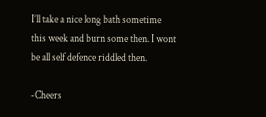I’ll take a nice long bath sometime this week and burn some then. I wont be all self defence riddled then.

-Cheers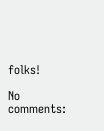folks!

No comments: